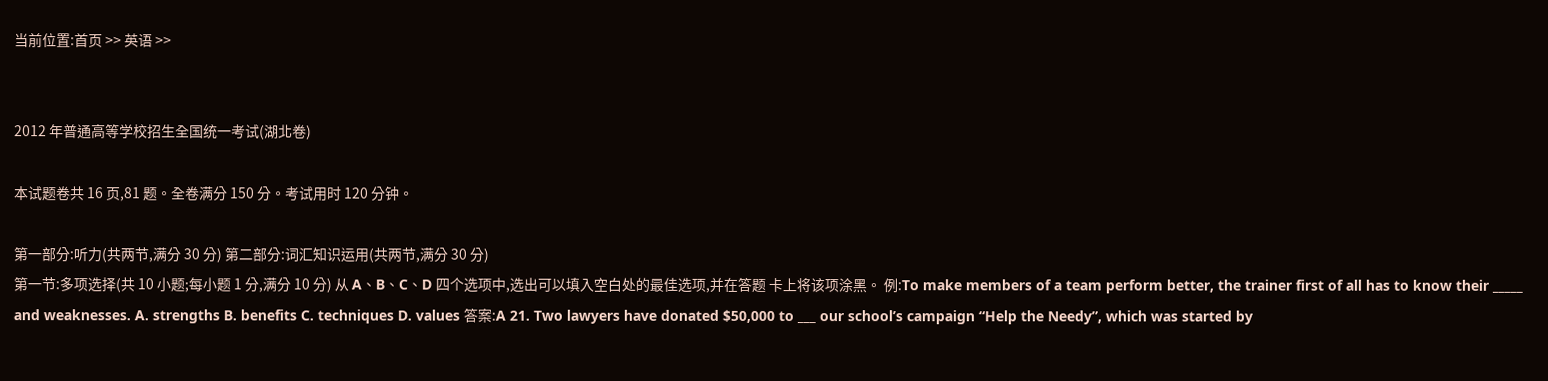当前位置:首页 >> 英语 >>


2012 年普通高等学校招生全国统一考试(湖北卷)

本试题卷共 16 页,81 题。全卷满分 150 分。考试用时 120 分钟。

第一部分:听力(共两节,满分 30 分) 第二部分:词汇知识运用(共两节,满分 30 分)
第一节:多项选择(共 10 小题;每小题 1 分,满分 10 分) 从 A、B、C、D 四个选项中,选出可以填入空白处的最佳选项,并在答题 卡上将该项涂黑。 例:To make members of a team perform better, the trainer first of all has to know their _____ and weaknesses. A. strengths B. benefits C. techniques D. values 答案:A 21. Two lawyers have donated $50,000 to ___ our school’s campaign “Help the Needy”, which was started by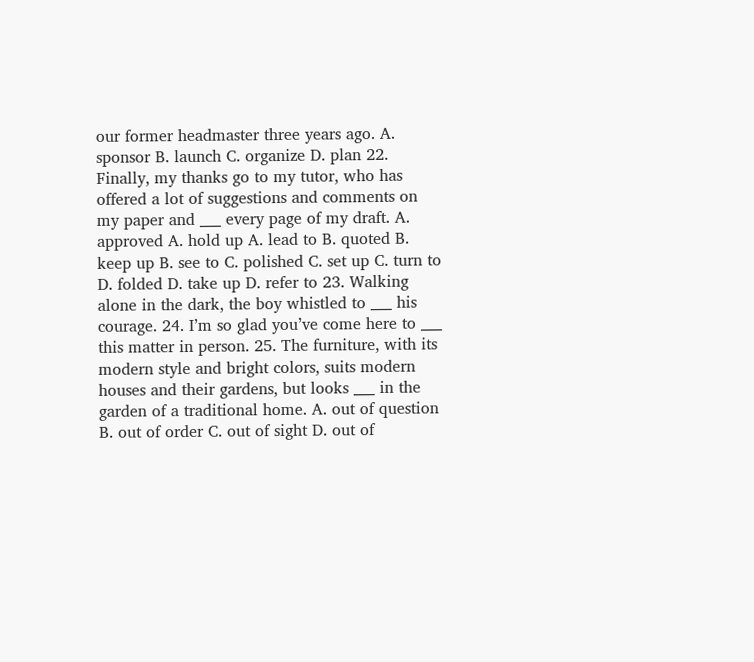our former headmaster three years ago. A. sponsor B. launch C. organize D. plan 22. Finally, my thanks go to my tutor, who has offered a lot of suggestions and comments on my paper and ___ every page of my draft. A. approved A. hold up A. lead to B. quoted B. keep up B. see to C. polished C. set up C. turn to D. folded D. take up D. refer to 23. Walking alone in the dark, the boy whistled to ___ his courage. 24. I’m so glad you’ve come here to ___ this matter in person. 25. The furniture, with its modern style and bright colors, suits modern houses and their gardens, but looks ___ in the garden of a traditional home. A. out of question B. out of order C. out of sight D. out of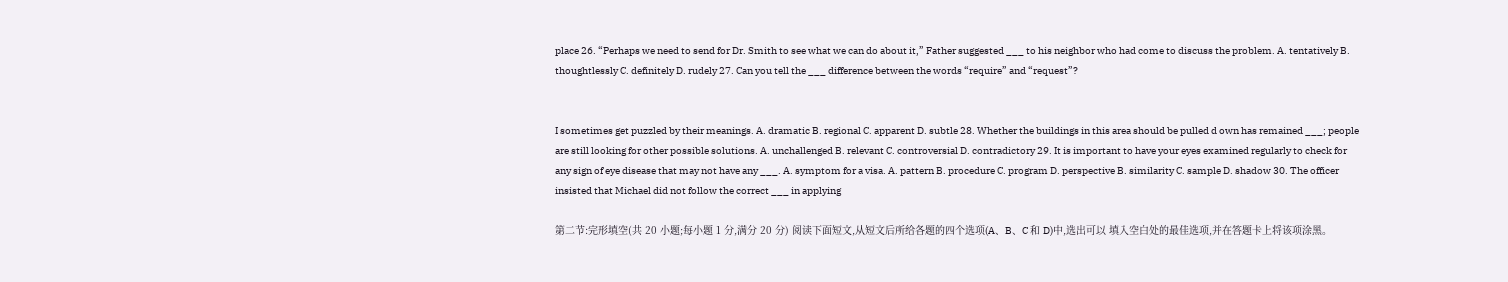place 26. “Perhaps we need to send for Dr. Smith to see what we can do about it,” Father suggested ___ to his neighbor who had come to discuss the problem. A. tentatively B. thoughtlessly C. definitely D. rudely 27. Can you tell the ___ difference between the words “require” and “request”?


I sometimes get puzzled by their meanings. A. dramatic B. regional C. apparent D. subtle 28. Whether the buildings in this area should be pulled d own has remained ___; people are still looking for other possible solutions. A. unchallenged B. relevant C. controversial D. contradictory 29. It is important to have your eyes examined regularly to check for any sign of eye disease that may not have any ___. A. symptom for a visa. A. pattern B. procedure C. program D. perspective B. similarity C. sample D. shadow 30. The officer insisted that Michael did not follow the correct ___ in applying

第二节:完形填空(共 20 小题;每小题 1 分,满分 20 分) 阅读下面短文,从短文后所给各题的四个选项(A、B、C 和 D)中,选出可以 填入空白处的最佳选项,并在答题卡上将该项涂黑。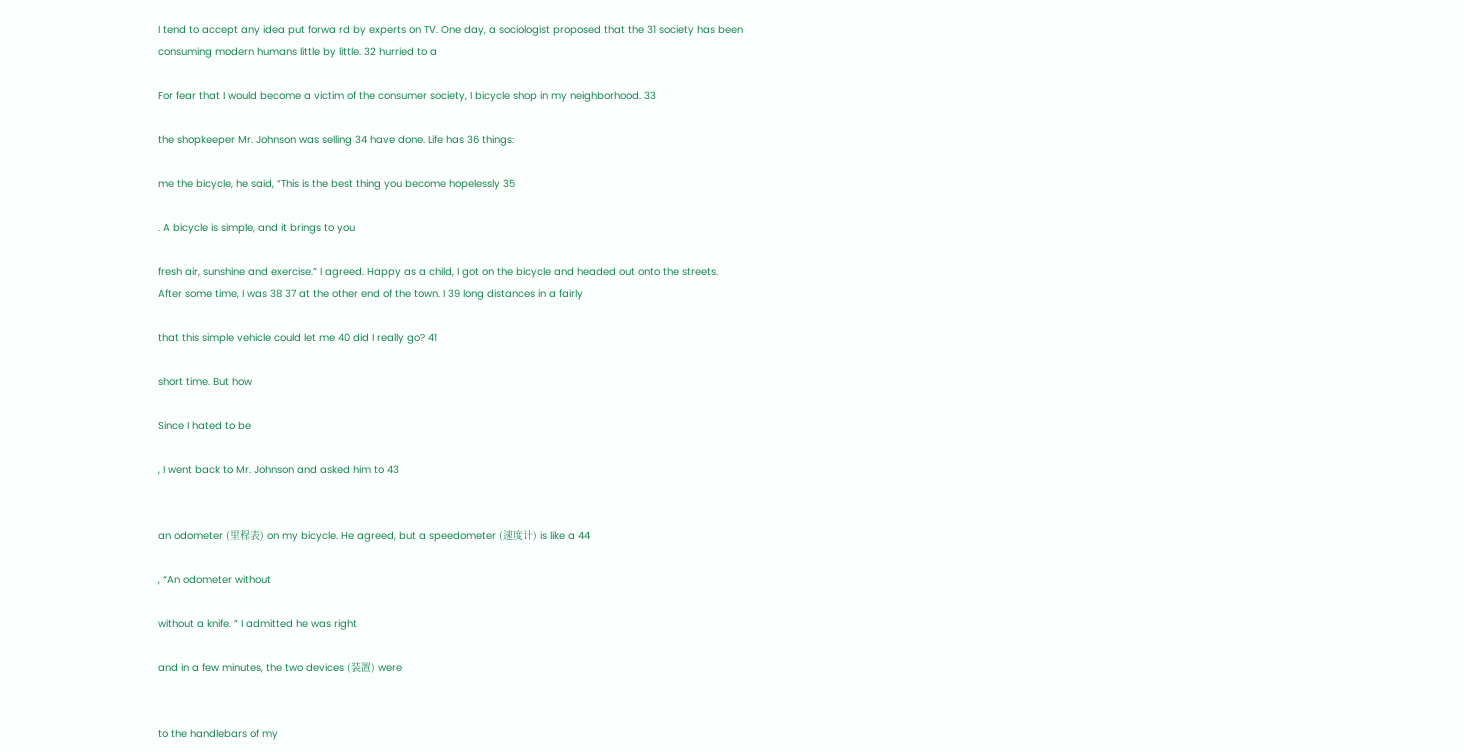I tend to accept any idea put forwa rd by experts on TV. One day, a sociologist proposed that the 31 society has been consuming modern humans little by little. 32 hurried to a

For fear that I would become a victim of the consumer society, I bicycle shop in my neighborhood. 33

the shopkeeper Mr. Johnson was selling 34 have done. Life has 36 things:

me the bicycle, he said, “This is the best thing you become hopelessly 35

. A bicycle is simple, and it brings to you

fresh air, sunshine and exercise.” I agreed. Happy as a child, I got on the bicycle and headed out onto the streets. After some time, I was 38 37 at the other end of the town. I 39 long distances in a fairly

that this simple vehicle could let me 40 did I really go? 41

short time. But how

Since I hated to be

, I went back to Mr. Johnson and asked him to 43


an odometer (里程表) on my bicycle. He agreed, but a speedometer (速度计) is like a 44

, “An odometer without

without a knife. ” I admitted he was right

and in a few minutes, the two devices (装置) were


to the handlebars of my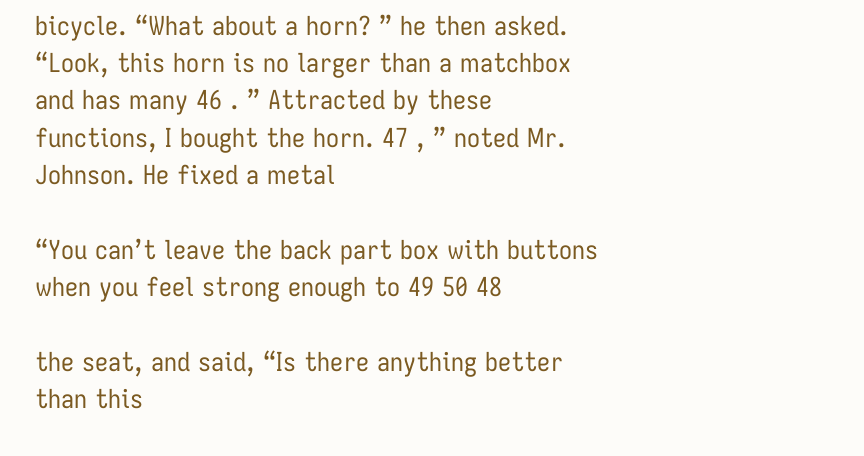bicycle. “What about a horn? ” he then asked. “Look, this horn is no larger than a matchbox and has many 46 . ” Attracted by these functions, I bought the horn. 47 , ” noted Mr. Johnson. He fixed a metal

“You can’t leave the back part box with buttons when you feel strong enough to 49 50 48

the seat, and said, “Is there anything better than this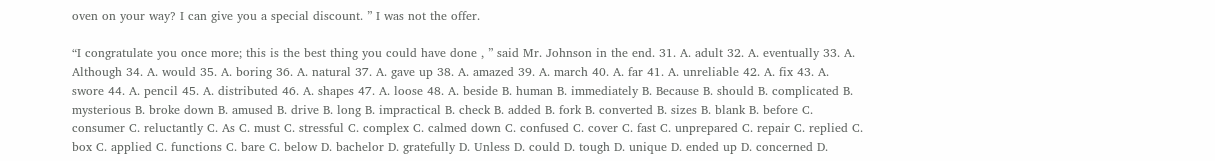oven on your way? I can give you a special discount. ” I was not the offer.

“I congratulate you once more; this is the best thing you could have done , ” said Mr. Johnson in the end. 31. A. adult 32. A. eventually 33. A. Although 34. A. would 35. A. boring 36. A. natural 37. A. gave up 38. A. amazed 39. A. march 40. A. far 41. A. unreliable 42. A. fix 43. A. swore 44. A. pencil 45. A. distributed 46. A. shapes 47. A. loose 48. A. beside B. human B. immediately B. Because B. should B. complicated B. mysterious B. broke down B. amused B. drive B. long B. impractical B. check B. added B. fork B. converted B. sizes B. blank B. before C. consumer C. reluctantly C. As C. must C. stressful C. complex C. calmed down C. confused C. cover C. fast C. unprepared C. repair C. replied C. box C. applied C. functions C. bare C. below D. bachelor D. gratefully D. Unless D. could D. tough D. unique D. ended up D. concerned D.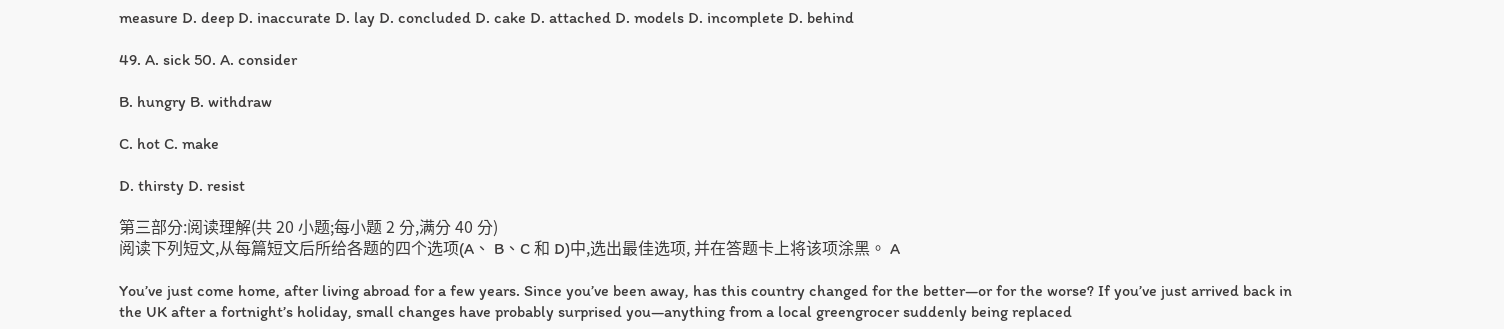measure D. deep D. inaccurate D. lay D. concluded D. cake D. attached D. models D. incomplete D. behind

49. A. sick 50. A. consider

B. hungry B. withdraw

C. hot C. make

D. thirsty D. resist

第三部分:阅读理解(共 20 小题;每小题 2 分,满分 40 分)
阅读下列短文,从每篇短文后所给各题的四个选项(A、 B、C 和 D)中,选出最佳选项, 并在答题卡上将该项涂黑。 A

You’ve just come home, after living abroad for a few years. Since you’ve been away, has this country changed for the better—or for the worse? If you’ve just arrived back in the UK after a fortnight’s holiday, small changes have probably surprised you—anything from a local greengrocer suddenly being replaced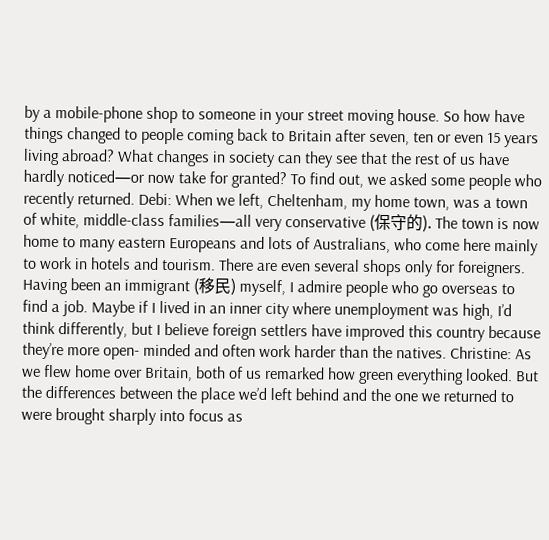by a mobile-phone shop to someone in your street moving house. So how have things changed to people coming back to Britain after seven, ten or even 15 years living abroad? What changes in society can they see that the rest of us have hardly noticed—or now take for granted? To find out, we asked some people who recently returned. Debi: When we left, Cheltenham, my home town, was a town of white, middle-class families—all very conservative (保守的). The town is now home to many eastern Europeans and lots of Australians, who come here mainly to work in hotels and tourism. There are even several shops only for foreigners. Having been an immigrant (移民) myself, I admire people who go overseas to find a job. Maybe if I lived in an inner city where unemployment was high, I’d think differently, but I believe foreign settlers have improved this country because they’re more open- minded and often work harder than the natives. Christine: As we flew home over Britain, both of us remarked how green everything looked. But the differences between the place we’d left behind and the one we returned to were brought sharply into focus as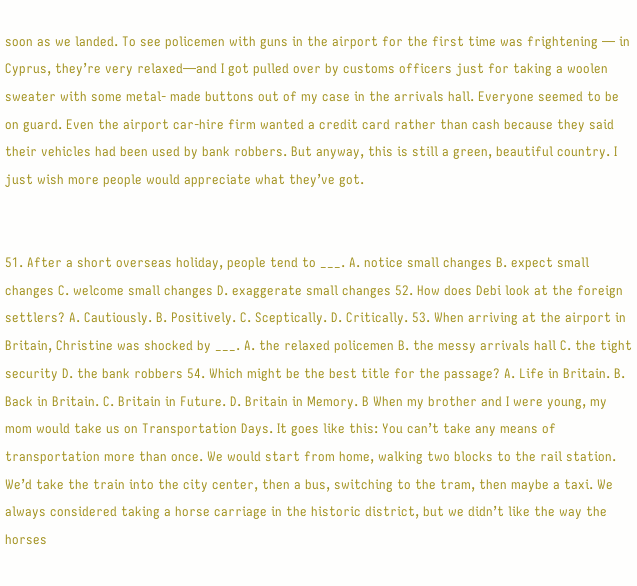soon as we landed. To see policemen with guns in the airport for the first time was frightening — in Cyprus, they’re very relaxed—and I got pulled over by customs officers just for taking a woolen sweater with some metal- made buttons out of my case in the arrivals hall. Everyone seemed to be on guard. Even the airport car-hire firm wanted a credit card rather than cash because they said their vehicles had been used by bank robbers. But anyway, this is still a green, beautiful country. I just wish more people would appreciate what they’ve got.


51. After a short overseas holiday, people tend to ___. A. notice small changes B. expect small changes C. welcome small changes D. exaggerate small changes 52. How does Debi look at the foreign settlers? A. Cautiously. B. Positively. C. Sceptically. D. Critically. 53. When arriving at the airport in Britain, Christine was shocked by ___. A. the relaxed policemen B. the messy arrivals hall C. the tight security D. the bank robbers 54. Which might be the best title for the passage? A. Life in Britain. B. Back in Britain. C. Britain in Future. D. Britain in Memory. B When my brother and I were young, my mom would take us on Transportation Days. It goes like this: You can’t take any means of transportation more than once. We would start from home, walking two blocks to the rail station. We’d take the train into the city center, then a bus, switching to the tram, then maybe a taxi. We always considered taking a horse carriage in the historic district, but we didn’t like the way the horses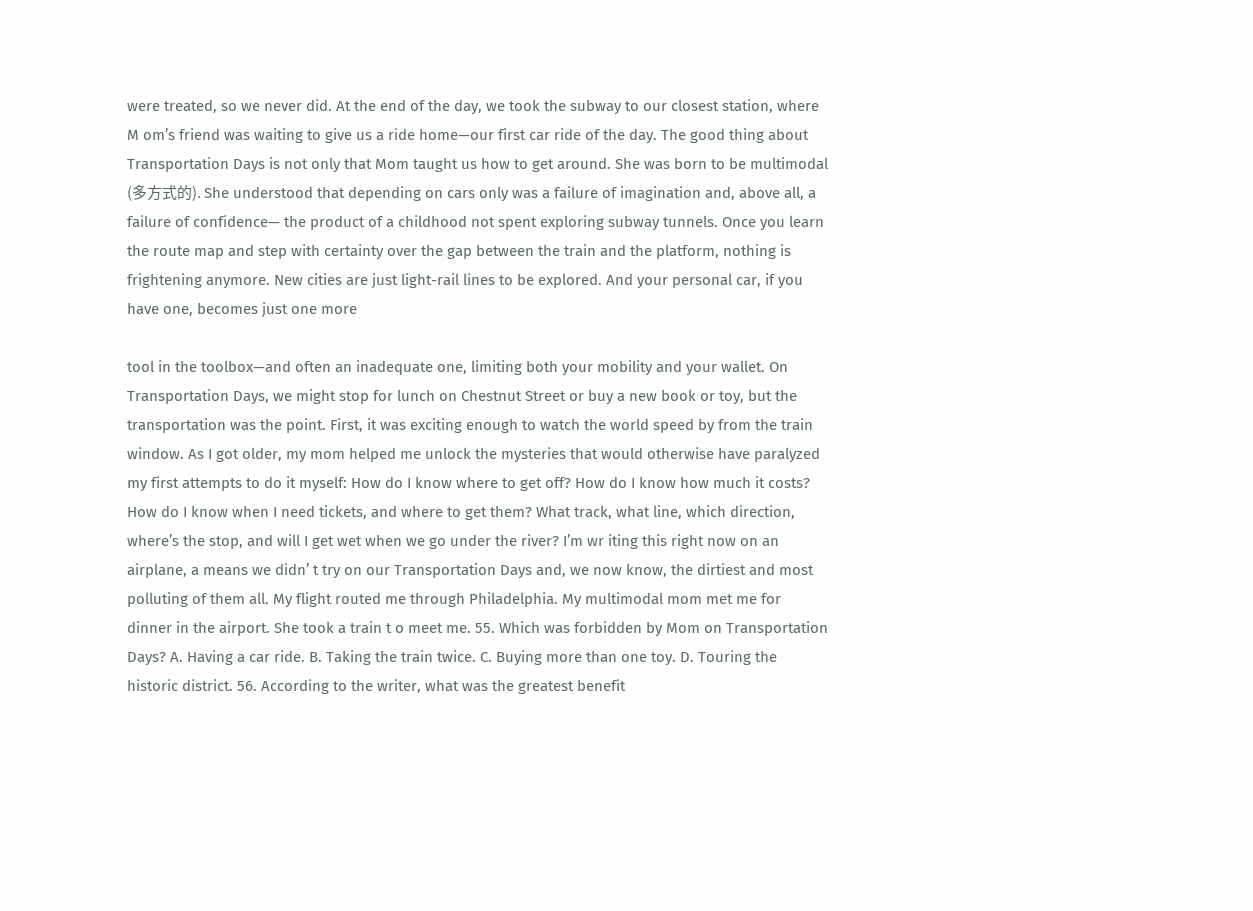were treated, so we never did. At the end of the day, we took the subway to our closest station, where M om’s friend was waiting to give us a ride home—our first car ride of the day. The good thing about Transportation Days is not only that Mom taught us how to get around. She was born to be multimodal (多方式的). She understood that depending on cars only was a failure of imagination and, above all, a failure of confidence— the product of a childhood not spent exploring subway tunnels. Once you learn the route map and step with certainty over the gap between the train and the platform, nothing is frightening anymore. New cities are just light-rail lines to be explored. And your personal car, if you have one, becomes just one more

tool in the toolbox—and often an inadequate one, limiting both your mobility and your wallet. On Transportation Days, we might stop for lunch on Chestnut Street or buy a new book or toy, but the transportation was the point. First, it was exciting enough to watch the world speed by from the train window. As I got older, my mom helped me unlock the mysteries that would otherwise have paralyzed my first attempts to do it myself: How do I know where to get off? How do I know how much it costs? How do I know when I need tickets, and where to get them? What track, what line, which direction, where’s the stop, and will I get wet when we go under the river? I’m wr iting this right now on an airplane, a means we didn’ t try on our Transportation Days and, we now know, the dirtiest and most polluting of them all. My flight routed me through Philadelphia. My multimodal mom met me for dinner in the airport. She took a train t o meet me. 55. Which was forbidden by Mom on Transportation Days? A. Having a car ride. B. Taking the train twice. C. Buying more than one toy. D. Touring the historic district. 56. According to the writer, what was the greatest benefit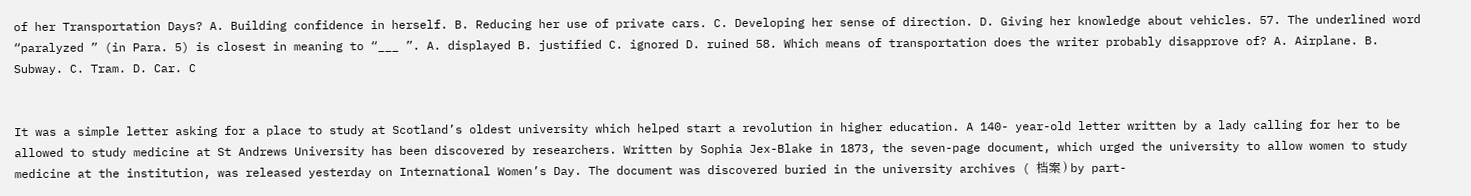of her Transportation Days? A. Building confidence in herself. B. Reducing her use of private cars. C. Developing her sense of direction. D. Giving her knowledge about vehicles. 57. The underlined word “paralyzed ” (in Para. 5) is closest in meaning to “___ ”. A. displayed B. justified C. ignored D. ruined 58. Which means of transportation does the writer probably disapprove of? A. Airplane. B. Subway. C. Tram. D. Car. C


It was a simple letter asking for a place to study at Scotland’s oldest university which helped start a revolution in higher education. A 140- year-old letter written by a lady calling for her to be allowed to study medicine at St Andrews University has been discovered by researchers. Written by Sophia Jex-Blake in 1873, the seven-page document, which urged the university to allow women to study medicine at the institution, was released yesterday on International Women’s Day. The document was discovered buried in the university archives ( 档案 ) by part-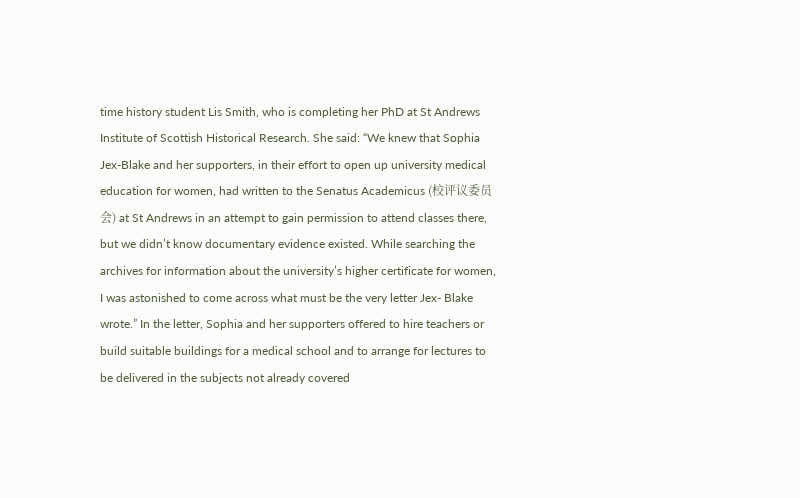time history student Lis Smith, who is completing her PhD at St Andrews Institute of Scottish Historical Research. She said: “We knew that Sophia Jex-Blake and her supporters, in their effort to open up university medical education for women, had written to the Senatus Academicus (校评议委员会) at St Andrews in an attempt to gain permission to attend classes there, but we didn’t know documentary evidence existed. While searching the archives for information about the university’s higher certificate for women, I was astonished to come across what must be the very letter Jex- Blake wrote.” In the letter, Sophia and her supporters offered to hire teachers or build suitable buildings for a medical school and to arrange for lectures to be delivered in the subjects not already covered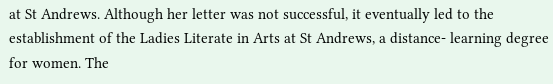at St Andrews. Although her letter was not successful, it eventually led to the establishment of the Ladies Literate in Arts at St Andrews, a distance- learning degree for women. The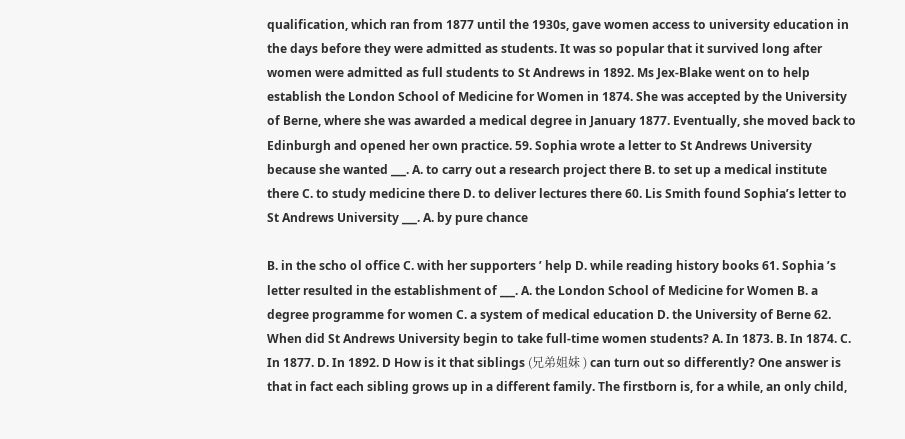qualification, which ran from 1877 until the 1930s, gave women access to university education in the days before they were admitted as students. It was so popular that it survived long after women were admitted as full students to St Andrews in 1892. Ms Jex-Blake went on to help establish the London School of Medicine for Women in 1874. She was accepted by the University of Berne, where she was awarded a medical degree in January 1877. Eventually, she moved back to Edinburgh and opened her own practice. 59. Sophia wrote a letter to St Andrews University because she wanted ___. A. to carry out a research project there B. to set up a medical institute there C. to study medicine there D. to deliver lectures there 60. Lis Smith found Sophia’s letter to St Andrews University ___. A. by pure chance

B. in the scho ol office C. with her supporters ’ help D. while reading history books 61. Sophia ’s letter resulted in the establishment of ___. A. the London School of Medicine for Women B. a degree programme for women C. a system of medical education D. the University of Berne 62. When did St Andrews University begin to take full-time women students? A. In 1873. B. In 1874. C. In 1877. D. In 1892. D How is it that siblings (兄弟姐妹 ) can turn out so differently? One answer is that in fact each sibling grows up in a different family. The firstborn is, for a while, an only child,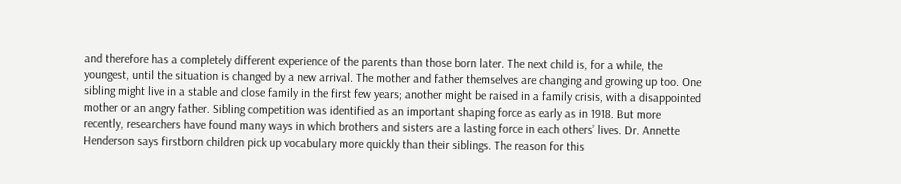and therefore has a completely different experience of the parents than those born later. The next child is, for a while, the youngest, until the situation is changed by a new arrival. The mother and father themselves are changing and growing up too. One sibling might live in a stable and close family in the first few years; another might be raised in a family crisis, with a disappointed mother or an angry father. Sibling competition was identified as an important shaping force as early as in 1918. But more recently, researchers have found many ways in which brothers and sisters are a lasting force in each others’ lives. Dr. Annette Henderson says firstborn children pick up vocabulary more quickly than their siblings. The reason for this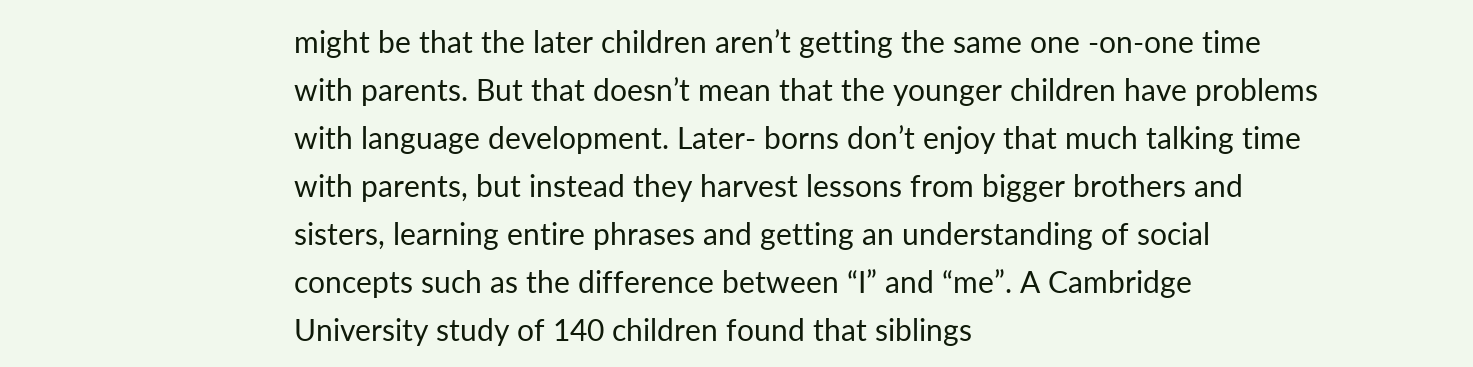might be that the later children aren’t getting the same one -on-one time with parents. But that doesn’t mean that the younger children have problems with language development. Later- borns don’t enjoy that much talking time with parents, but instead they harvest lessons from bigger brothers and sisters, learning entire phrases and getting an understanding of social concepts such as the difference between “I” and “me”. A Cambridge University study of 140 children found that siblings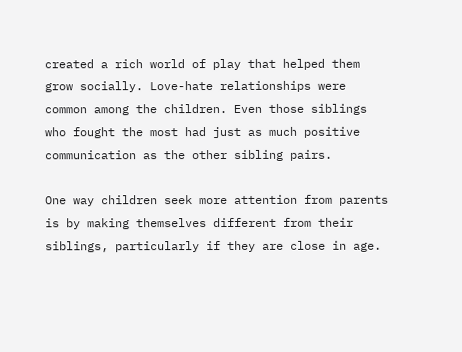created a rich world of play that helped them grow socially. Love-hate relationships were common among the children. Even those siblings who fought the most had just as much positive communication as the other sibling pairs.

One way children seek more attention from parents is by making themselves different from their siblings, particularly if they are close in age.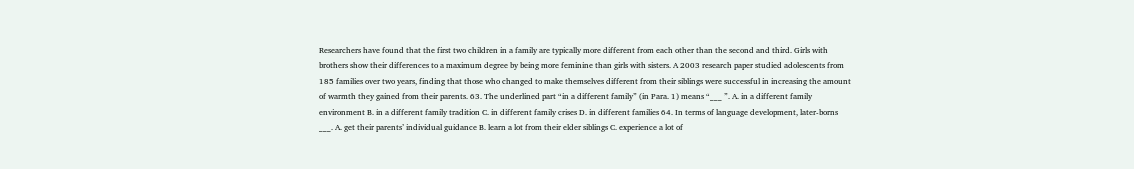Researchers have found that the first two children in a family are typically more different from each other than the second and third. Girls with brothers show their differences to a maximum degree by being more feminine than girls with sisters. A 2003 research paper studied adolescents from 185 families over two years, finding that those who changed to make themselves different from their siblings were successful in increasing the amount of warmth they gained from their parents. 63. The underlined part “in a different family” (in Para. 1) means “___ ”. A. in a different family environment B. in a different family tradition C. in different family crises D. in different families 64. In terms of language development, later-borns ___. A. get their parents’ individual guidance B. learn a lot from their elder siblings C. experience a lot of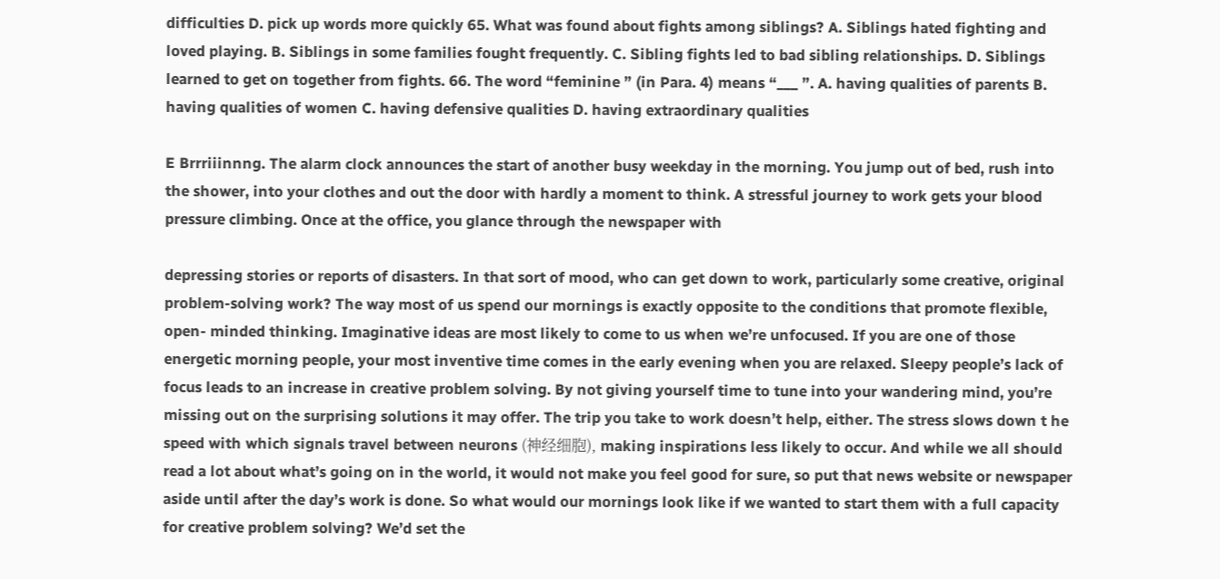difficulties D. pick up words more quickly 65. What was found about fights among siblings? A. Siblings hated fighting and loved playing. B. Siblings in some families fought frequently. C. Sibling fights led to bad sibling relationships. D. Siblings learned to get on together from fights. 66. The word “feminine ” (in Para. 4) means “___ ”. A. having qualities of parents B. having qualities of women C. having defensive qualities D. having extraordinary qualities

E Brrriiinnng. The alarm clock announces the start of another busy weekday in the morning. You jump out of bed, rush into the shower, into your clothes and out the door with hardly a moment to think. A stressful journey to work gets your blood pressure climbing. Once at the office, you glance through the newspaper with

depressing stories or reports of disasters. In that sort of mood, who can get down to work, particularly some creative, original problem-solving work? The way most of us spend our mornings is exactly opposite to the conditions that promote flexible, open- minded thinking. Imaginative ideas are most likely to come to us when we’re unfocused. If you are one of those energetic morning people, your most inventive time comes in the early evening when you are relaxed. Sleepy people’s lack of focus leads to an increase in creative problem solving. By not giving yourself time to tune into your wandering mind, you’re missing out on the surprising solutions it may offer. The trip you take to work doesn’t help, either. The stress slows down t he speed with which signals travel between neurons (神经细胞), making inspirations less likely to occur. And while we all should read a lot about what’s going on in the world, it would not make you feel good for sure, so put that news website or newspaper aside until after the day’s work is done. So what would our mornings look like if we wanted to start them with a full capacity for creative problem solving? We’d set the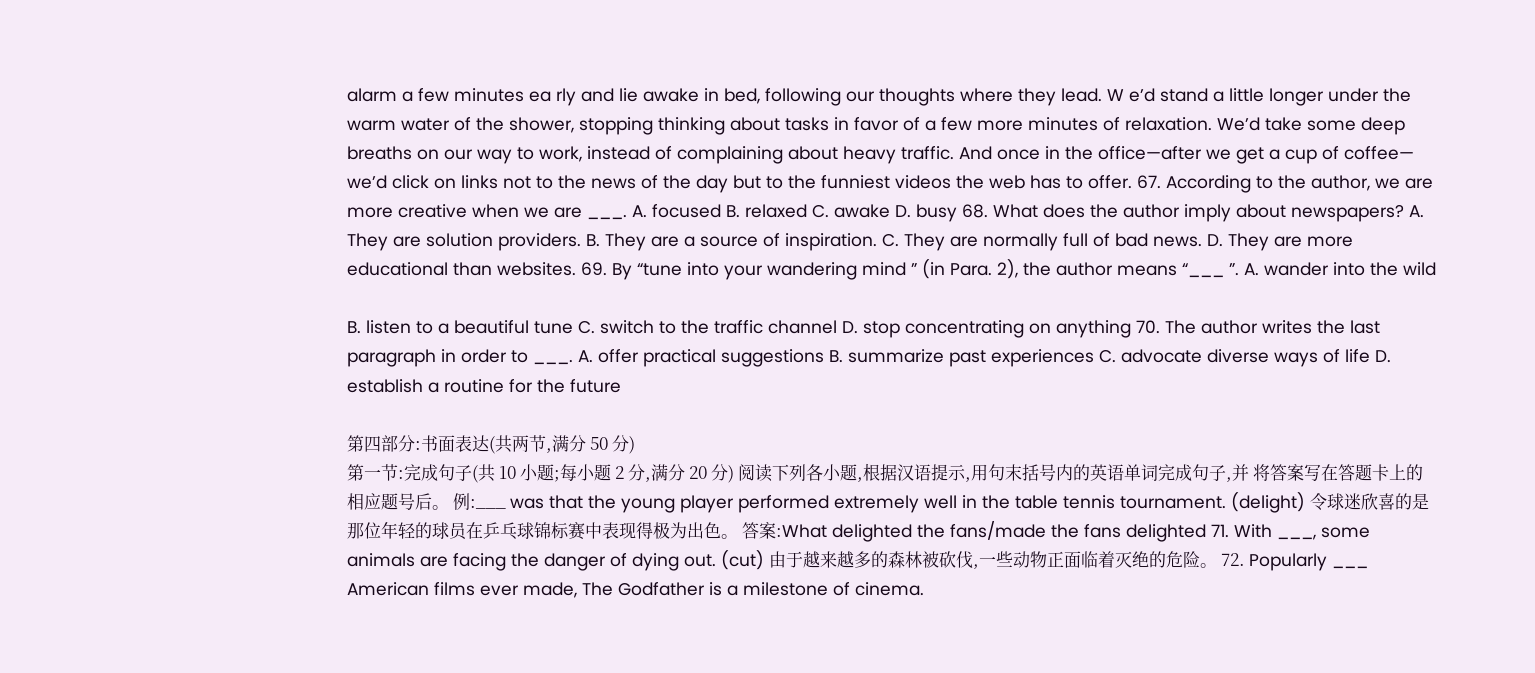alarm a few minutes ea rly and lie awake in bed, following our thoughts where they lead. W e’d stand a little longer under the warm water of the shower, stopping thinking about tasks in favor of a few more minutes of relaxation. We’d take some deep breaths on our way to work, instead of complaining about heavy traffic. And once in the office—after we get a cup of coffee— we’d click on links not to the news of the day but to the funniest videos the web has to offer. 67. According to the author, we are more creative when we are ___. A. focused B. relaxed C. awake D. busy 68. What does the author imply about newspapers? A. They are solution providers. B. They are a source of inspiration. C. They are normally full of bad news. D. They are more educational than websites. 69. By “tune into your wandering mind ” (in Para. 2), the author means “___ ”. A. wander into the wild

B. listen to a beautiful tune C. switch to the traffic channel D. stop concentrating on anything 70. The author writes the last paragraph in order to ___. A. offer practical suggestions B. summarize past experiences C. advocate diverse ways of life D. establish a routine for the future

第四部分:书面表达(共两节,满分 50 分)
第一节:完成句子(共 10 小题;每小题 2 分,满分 20 分) 阅读下列各小题,根据汉语提示,用句末括号内的英语单词完成句子,并 将答案写在答题卡上的相应题号后。 例:___ was that the young player performed extremely well in the table tennis tournament. (delight) 令球迷欣喜的是那位年轻的球员在乒乓球锦标赛中表现得极为出色。 答案:What delighted the fans/made the fans delighted 71. With ___, some animals are facing the danger of dying out. (cut) 由于越来越多的森林被砍伐,一些动物正面临着灭绝的危险。 72. Popularly ___ American films ever made, The Godfather is a milestone of cinema.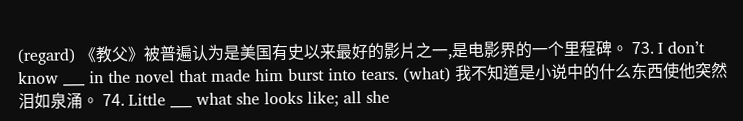(regard) 《教父》被普遍认为是美国有史以来最好的影片之一,是电影界的一个里程碑。 73. I don’t know ___ in the novel that made him burst into tears. (what) 我不知道是小说中的什么东西使他突然泪如泉涌。 74. Little ___ what she looks like; all she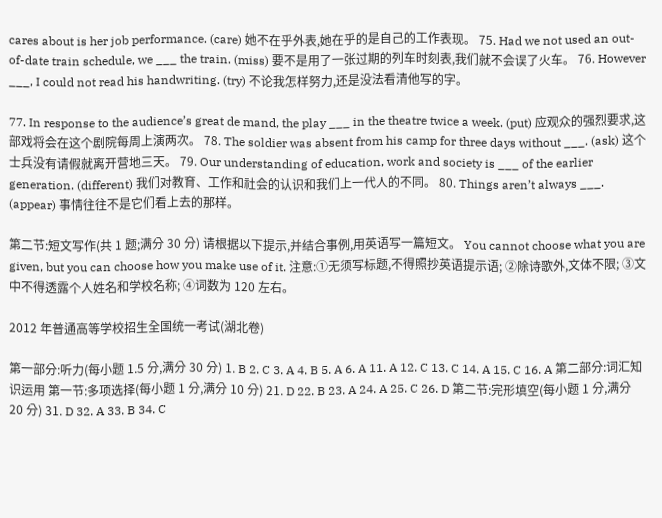cares about is her job performance. (care) 她不在乎外表,她在乎的是自己的工作表现。 75. Had we not used an out-of-date train schedule, we ___ the train. (miss) 要不是用了一张过期的列车时刻表,我们就不会误了火车。 76. However ___, I could not read his handwriting. (try) 不论我怎样努力,还是没法看清他写的字。

77. In response to the audience’s great de mand, the play ___ in the theatre twice a week. (put) 应观众的强烈要求,这部戏将会在这个剧院每周上演两次。 78. The soldier was absent from his camp for three days without ___. (ask) 这个士兵没有请假就离开营地三天。 79. Our understanding of education, work and society is ___ of the earlier generation. (different) 我们对教育、工作和社会的认识和我们上一代人的不同。 80. Things aren’t always ___. (appear) 事情往往不是它们看上去的那样。

第二节:短文写作(共 1 题;满分 30 分) 请根据以下提示,并结合事例,用英语写一篇短文。 You cannot choose what you are given, but you can choose how you make use of it. 注意:①无须写标题,不得照抄英语提示语; ②除诗歌外,文体不限; ③文中不得透露个人姓名和学校名称; ④词数为 120 左右。

2012 年普通高等学校招生全国统一考试(湖北卷)

第一部分:听力(每小题 1.5 分,满分 30 分) 1. B 2. C 3. A 4. B 5. A 6. A 11. A 12. C 13. C 14. A 15. C 16. A 第二部分:词汇知识运用 第一节:多项选择(每小题 1 分,满分 10 分) 21. D 22. B 23. A 24. A 25. C 26. D 第二节:完形填空(每小题 1 分,满分 20 分) 31. D 32. A 33. B 34. C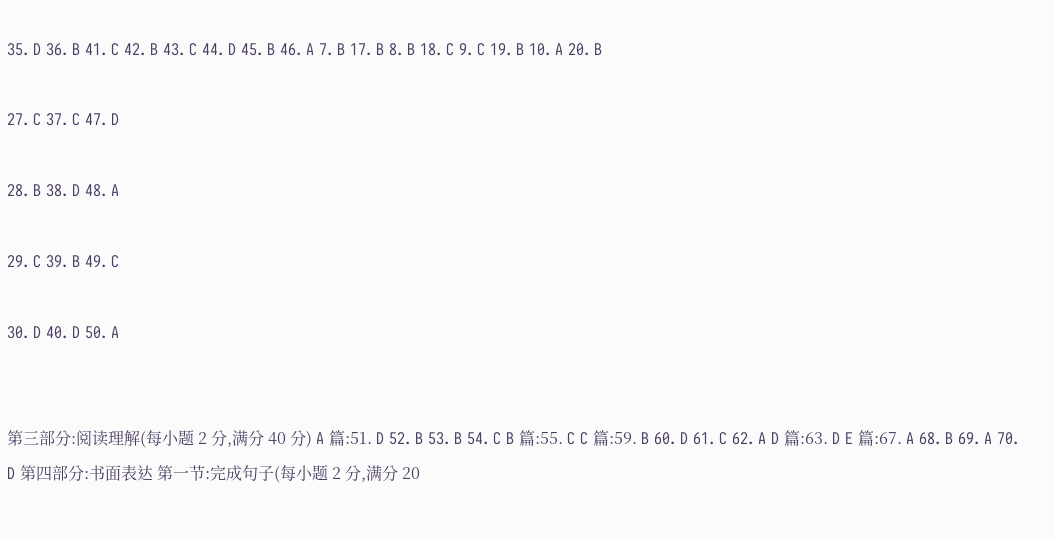35. D 36. B 41. C 42. B 43. C 44. D 45. B 46. A 7. B 17. B 8. B 18. C 9. C 19. B 10. A 20. B

27. C 37. C 47. D

28. B 38. D 48. A

29. C 39. B 49. C

30. D 40. D 50. A


第三部分:阅读理解(每小题 2 分,满分 40 分) A 篇:51. D 52. B 53. B 54. C B 篇:55. C C 篇:59. B 60. D 61. C 62. A D 篇:63. D E 篇:67. A 68. B 69. A 70. D 第四部分:书面表达 第一节:完成句子(每小题 2 分,满分 20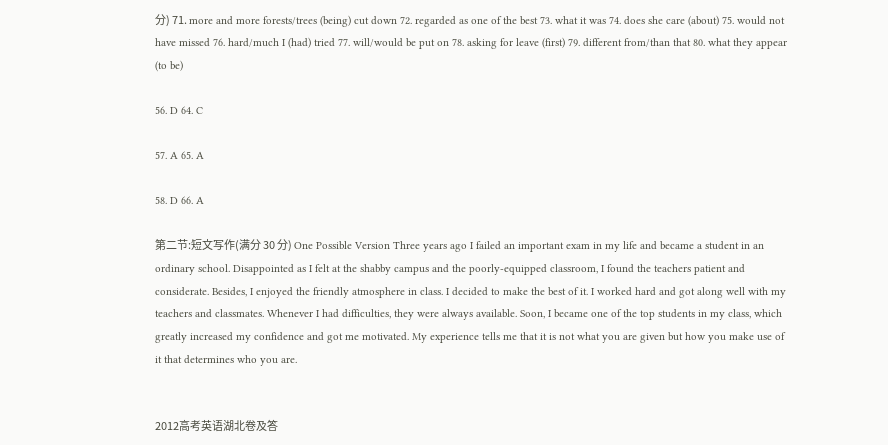分) 71. more and more forests/trees (being) cut down 72. regarded as one of the best 73. what it was 74. does she care (about) 75. would not have missed 76. hard/much I (had) tried 77. will/would be put on 78. asking for leave (first) 79. different from/than that 80. what they appear (to be)

56. D 64. C

57. A 65. A

58. D 66. A

第二节:短文写作(满分 30 分) One Possible Version Three years ago I failed an important exam in my life and became a student in an ordinary school. Disappointed as I felt at the shabby campus and the poorly-equipped classroom, I found the teachers patient and considerate. Besides, I enjoyed the friendly atmosphere in class. I decided to make the best of it. I worked hard and got along well with my teachers and classmates. Whenever I had difficulties, they were always available. Soon, I became one of the top students in my class, which greatly increased my confidence and got me motivated. My experience tells me that it is not what you are given but how you make use of it that determines who you are.


2012高考英语湖北卷及答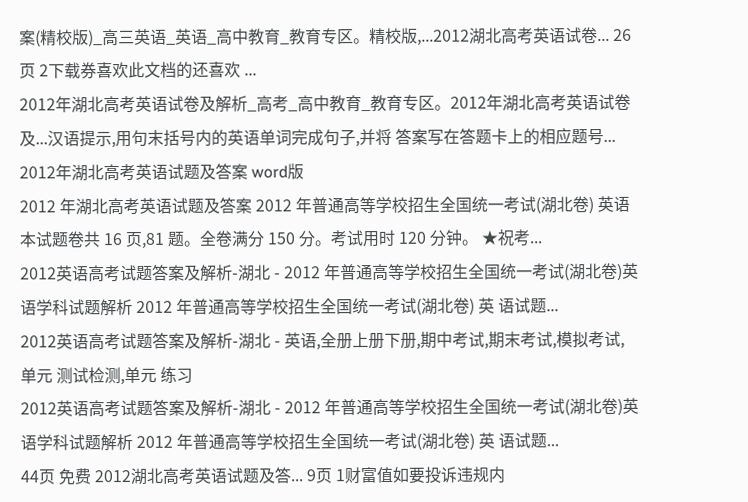案(精校版)_高三英语_英语_高中教育_教育专区。精校版,...2012湖北高考英语试卷... 26页 2下载券喜欢此文档的还喜欢 ...
2012年湖北高考英语试卷及解析_高考_高中教育_教育专区。2012年湖北高考英语试卷及...汉语提示,用句末括号内的英语单词完成句子,并将 答案写在答题卡上的相应题号...
2012年湖北高考英语试题及答案 word版
2012 年湖北高考英语试题及答案 2012 年普通高等学校招生全国统一考试(湖北卷) 英语 本试题卷共 16 页,81 题。全卷满分 150 分。考试用时 120 分钟。 ★祝考...
2012英语高考试题答案及解析-湖北 - 2012 年普通高等学校招生全国统一考试(湖北卷)英语学科试题解析 2012 年普通高等学校招生全国统一考试(湖北卷) 英 语试题...
2012英语高考试题答案及解析-湖北 - 英语,全册上册下册,期中考试,期末考试,模拟考试,单元 测试检测,单元 练习
2012英语高考试题答案及解析-湖北 - 2012 年普通高等学校招生全国统一考试(湖北卷)英语学科试题解析 2012 年普通高等学校招生全国统一考试(湖北卷) 英 语试题...
44页 免费 2012湖北高考英语试题及答... 9页 1财富值如要投诉违规内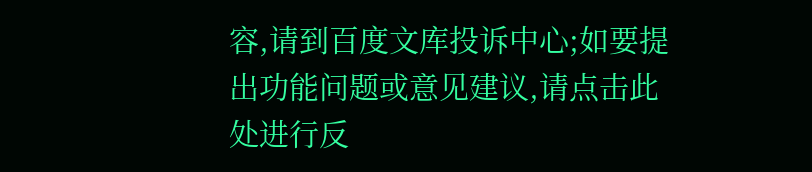容,请到百度文库投诉中心;如要提出功能问题或意见建议,请点击此处进行反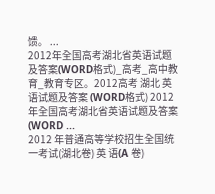馈。 ...
2012年全国高考湖北省英语试题及答案(WORD格式)_高考_高中教育_教育专区。2012高考 湖北 英语试题及答案 (WORD格式) 2012 年全国高考湖北省英语试题及答案(WORD ...
2012 年普通高等学校招生全国统一考试(湖北卷) 英 语(A 卷)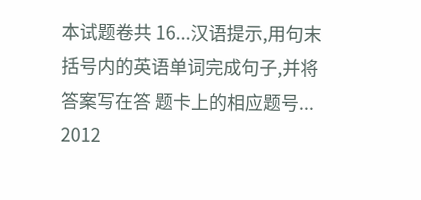本试题卷共 16...汉语提示,用句末括号内的英语单词完成句子,并将答案写在答 题卡上的相应题号...
2012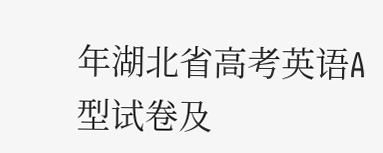年湖北省高考英语A型试卷及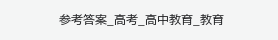参考答案_高考_高中教育_教育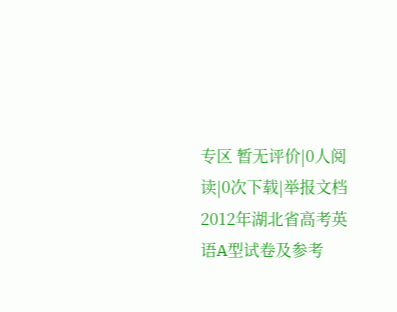专区 暂无评价|0人阅读|0次下载|举报文档 2012年湖北省高考英语A型试卷及参考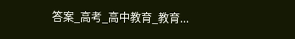答案_高考_高中教育_教育...